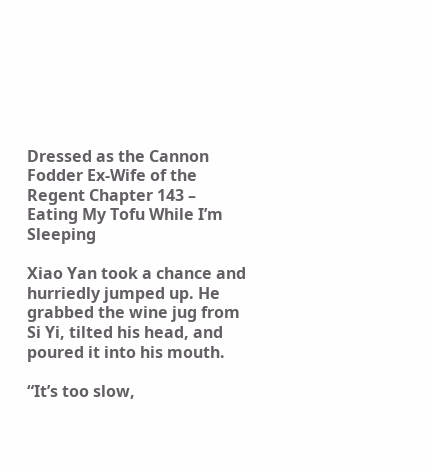Dressed as the Cannon Fodder Ex-Wife of the Regent Chapter 143 – Eating My Tofu While I’m Sleeping

Xiao Yan took a chance and hurriedly jumped up. He grabbed the wine jug from Si Yi, tilted his head, and poured it into his mouth.

“It’s too slow,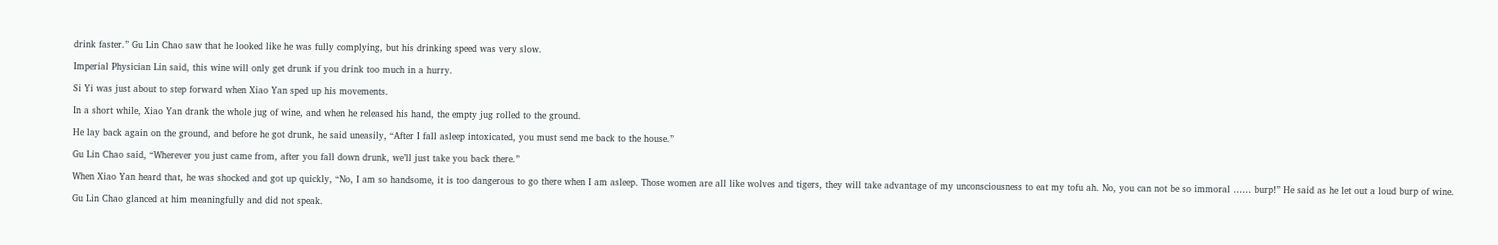drink faster.” Gu Lin Chao saw that he looked like he was fully complying, but his drinking speed was very slow.

Imperial Physician Lin said, this wine will only get drunk if you drink too much in a hurry.

Si Yi was just about to step forward when Xiao Yan sped up his movements.

In a short while, Xiao Yan drank the whole jug of wine, and when he released his hand, the empty jug rolled to the ground.

He lay back again on the ground, and before he got drunk, he said uneasily, “After I fall asleep intoxicated, you must send me back to the house.”

Gu Lin Chao said, “Wherever you just came from, after you fall down drunk, we’ll just take you back there.”

When Xiao Yan heard that, he was shocked and got up quickly, “No, I am so handsome, it is too dangerous to go there when I am asleep. Those women are all like wolves and tigers, they will take advantage of my unconsciousness to eat my tofu ah. No, you can not be so immoral …… burp!” He said as he let out a loud burp of wine.

Gu Lin Chao glanced at him meaningfully and did not speak.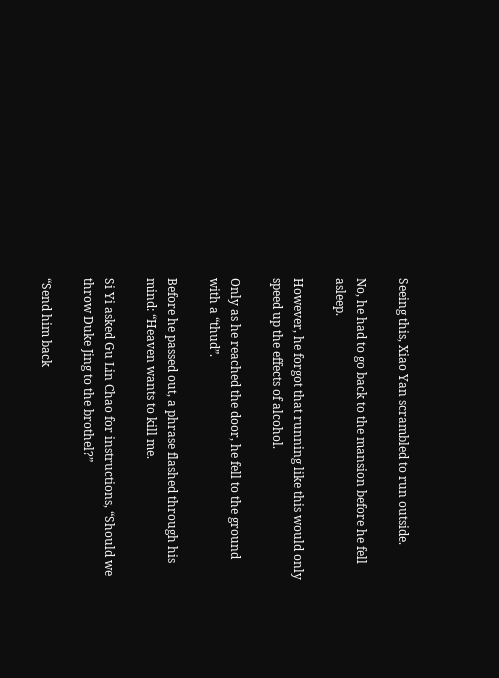Seeing this, Xiao Yan scrambled to run outside.

No, he had to go back to the mansion before he fell asleep.

However, he forgot that running like this would only speed up the effects of alcohol.

Only as he reached the door, he fell to the ground with a “thud”.

Before he passed out, a phrase flashed through his mind: “Heaven wants to kill me.

Si Yi asked Gu Lin Chao for instructions, “Should we throw Duke Jing to the brothel?”

“Send him back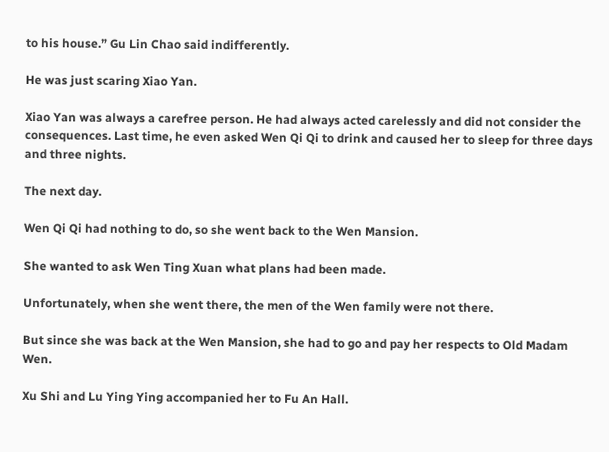to his house.” Gu Lin Chao said indifferently.

He was just scaring Xiao Yan.

Xiao Yan was always a carefree person. He had always acted carelessly and did not consider the consequences. Last time, he even asked Wen Qi Qi to drink and caused her to sleep for three days and three nights.

The next day.

Wen Qi Qi had nothing to do, so she went back to the Wen Mansion.

She wanted to ask Wen Ting Xuan what plans had been made.

Unfortunately, when she went there, the men of the Wen family were not there.

But since she was back at the Wen Mansion, she had to go and pay her respects to Old Madam Wen.

Xu Shi and Lu Ying Ying accompanied her to Fu An Hall.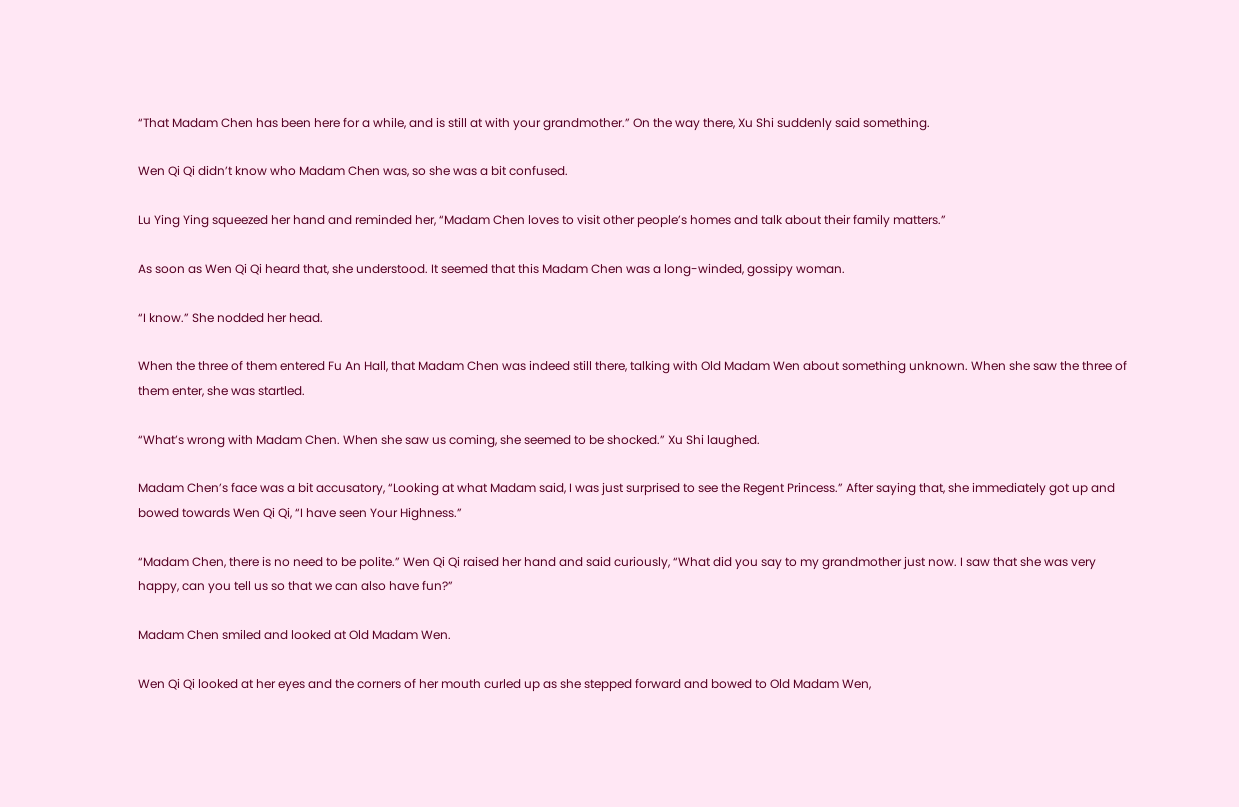“That Madam Chen has been here for a while, and is still at with your grandmother.” On the way there, Xu Shi suddenly said something.

Wen Qi Qi didn’t know who Madam Chen was, so she was a bit confused.

Lu Ying Ying squeezed her hand and reminded her, “Madam Chen loves to visit other people’s homes and talk about their family matters.”

As soon as Wen Qi Qi heard that, she understood. It seemed that this Madam Chen was a long-winded, gossipy woman.

“I know.” She nodded her head.

When the three of them entered Fu An Hall, that Madam Chen was indeed still there, talking with Old Madam Wen about something unknown. When she saw the three of them enter, she was startled.

“What’s wrong with Madam Chen. When she saw us coming, she seemed to be shocked.” Xu Shi laughed.

Madam Chen’s face was a bit accusatory, “Looking at what Madam said, I was just surprised to see the Regent Princess.” After saying that, she immediately got up and bowed towards Wen Qi Qi, “I have seen Your Highness.”

“Madam Chen, there is no need to be polite.” Wen Qi Qi raised her hand and said curiously, “What did you say to my grandmother just now. I saw that she was very happy, can you tell us so that we can also have fun?”

Madam Chen smiled and looked at Old Madam Wen.

Wen Qi Qi looked at her eyes and the corners of her mouth curled up as she stepped forward and bowed to Old Madam Wen,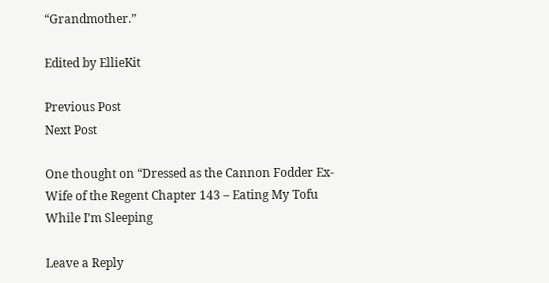“Grandmother.”

Edited by EllieKit

Previous Post
Next Post

One thought on “Dressed as the Cannon Fodder Ex-Wife of the Regent Chapter 143 – Eating My Tofu While I’m Sleeping

Leave a Reply